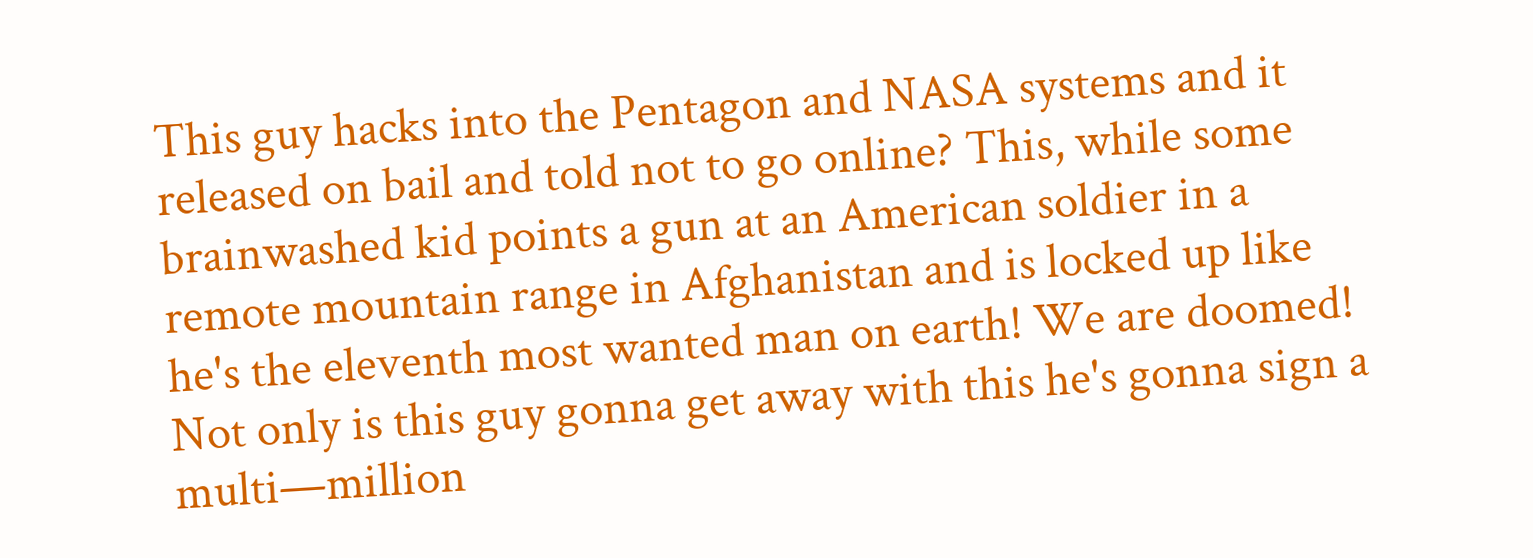This guy hacks into the Pentagon and NASA systems and it released on bail and told not to go online? This, while some brainwashed kid points a gun at an American soldier in a remote mountain range in Afghanistan and is locked up like he's the eleventh most wanted man on earth! We are doomed!  Not only is this guy gonna get away with this he's gonna sign a multi—million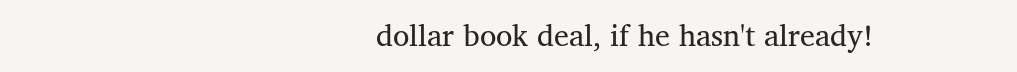dollar book deal, if he hasn't already!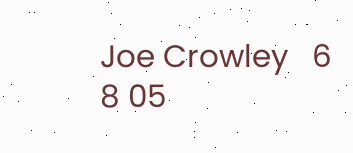Joe Crowley   6 8 05